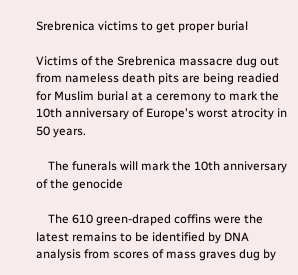Srebrenica victims to get proper burial

Victims of the Srebrenica massacre dug out from nameless death pits are being readied for Muslim burial at a ceremony to mark the 10th anniversary of Europe's worst atrocity in 50 years.

    The funerals will mark the 10th anniversary of the genocide

    The 610 green-draped coffins were the latest remains to be identified by DNA analysis from scores of mass graves dug by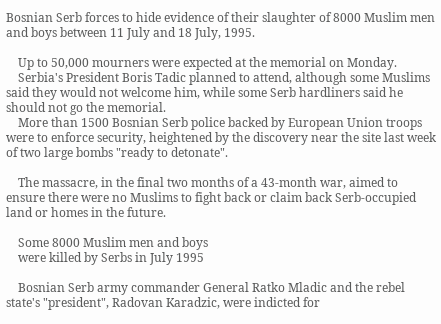Bosnian Serb forces to hide evidence of their slaughter of 8000 Muslim men and boys between 11 July and 18 July, 1995.

    Up to 50,000 mourners were expected at the memorial on Monday.
    Serbia's President Boris Tadic planned to attend, although some Muslims said they would not welcome him, while some Serb hardliners said he should not go the memorial.
    More than 1500 Bosnian Serb police backed by European Union troops were to enforce security, heightened by the discovery near the site last week of two large bombs "ready to detonate".

    The massacre, in the final two months of a 43-month war, aimed to ensure there were no Muslims to fight back or claim back Serb-occupied land or homes in the future.

    Some 8000 Muslim men and boys
    were killed by Serbs in July 1995

    Bosnian Serb army commander General Ratko Mladic and the rebel state's "president", Radovan Karadzic, were indicted for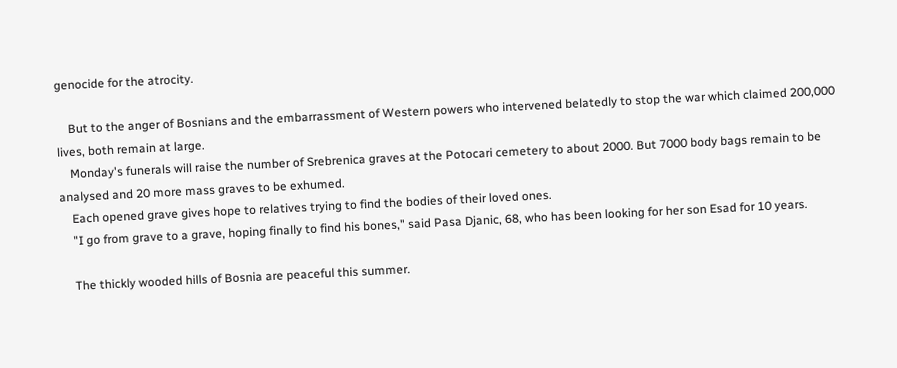genocide for the atrocity.

    But to the anger of Bosnians and the embarrassment of Western powers who intervened belatedly to stop the war which claimed 200,000 lives, both remain at large.
    Monday's funerals will raise the number of Srebrenica graves at the Potocari cemetery to about 2000. But 7000 body bags remain to be analysed and 20 more mass graves to be exhumed.
    Each opened grave gives hope to relatives trying to find the bodies of their loved ones.
    "I go from grave to a grave, hoping finally to find his bones," said Pasa Djanic, 68, who has been looking for her son Esad for 10 years.

    The thickly wooded hills of Bosnia are peaceful this summer.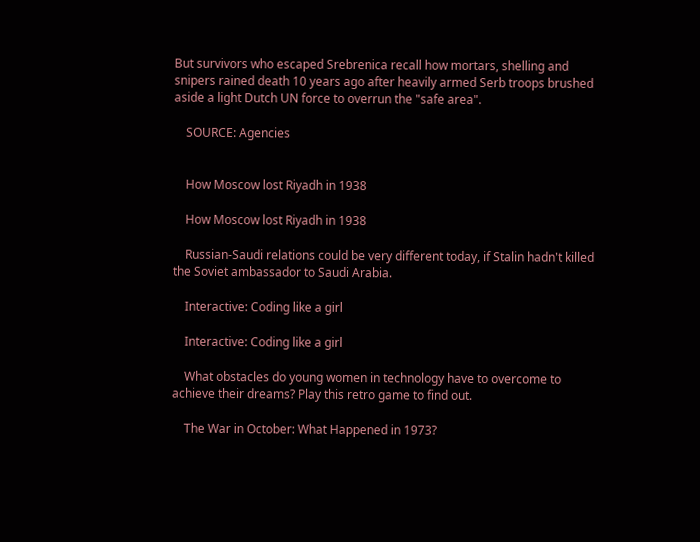But survivors who escaped Srebrenica recall how mortars, shelling and snipers rained death 10 years ago after heavily armed Serb troops brushed aside a light Dutch UN force to overrun the "safe area".

    SOURCE: Agencies


    How Moscow lost Riyadh in 1938

    How Moscow lost Riyadh in 1938

    Russian-Saudi relations could be very different today, if Stalin hadn't killed the Soviet ambassador to Saudi Arabia.

    Interactive: Coding like a girl

    Interactive: Coding like a girl

    What obstacles do young women in technology have to overcome to achieve their dreams? Play this retro game to find out.

    The War in October: What Happened in 1973?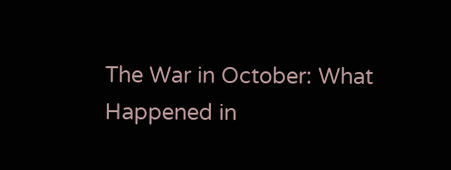The War in October: What Happened in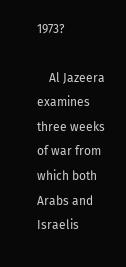1973?

    Al Jazeera examines three weeks of war from which both Arabs and Israelis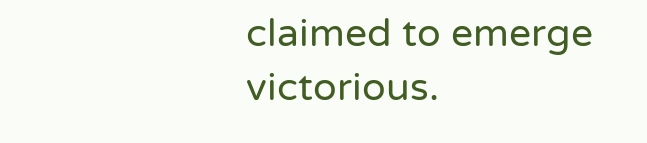claimed to emerge victorious.